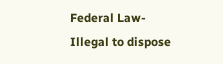Federal Law- Illegal to dispose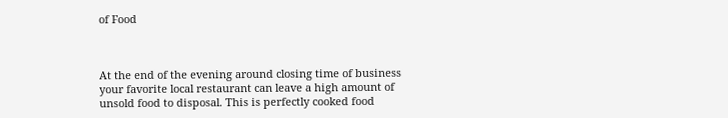of Food



At the end of the evening around closing time of business your favorite local restaurant can leave a high amount of unsold food to disposal. This is perfectly cooked food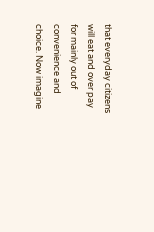that everyday citizens will eat and over pay for mainly out of convenience and choice. Now imagine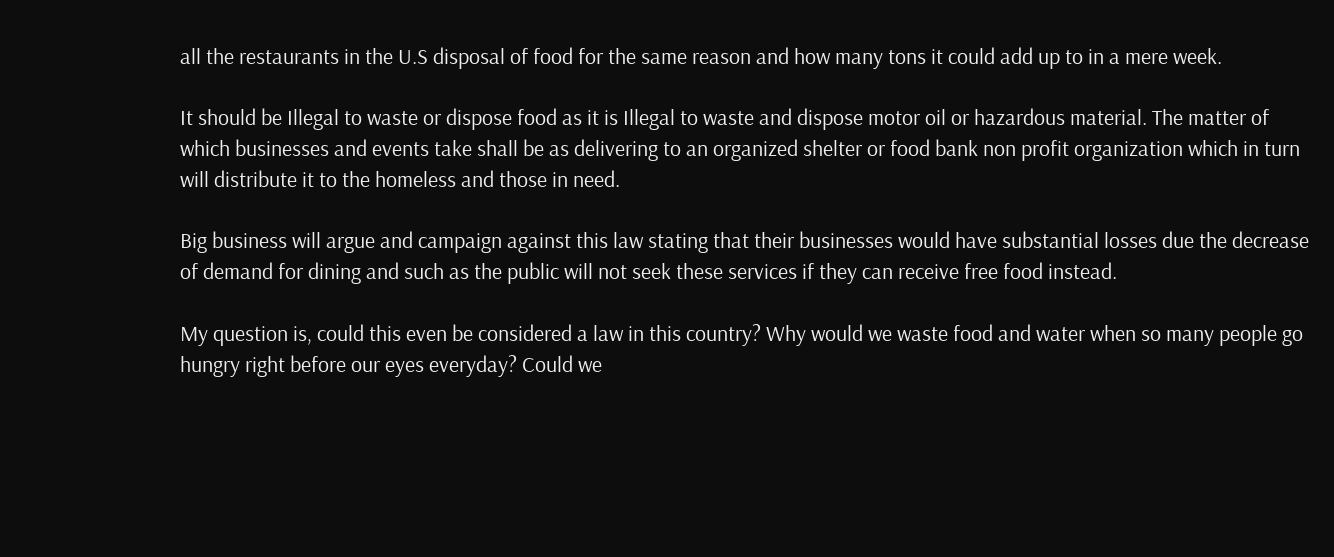all the restaurants in the U.S disposal of food for the same reason and how many tons it could add up to in a mere week.

It should be Illegal to waste or dispose food as it is Illegal to waste and dispose motor oil or hazardous material. The matter of which businesses and events take shall be as delivering to an organized shelter or food bank non profit organization which in turn will distribute it to the homeless and those in need.

Big business will argue and campaign against this law stating that their businesses would have substantial losses due the decrease of demand for dining and such as the public will not seek these services if they can receive free food instead.

My question is, could this even be considered a law in this country? Why would we waste food and water when so many people go hungry right before our eyes everyday? Could we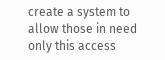create a system to allow those in need only this access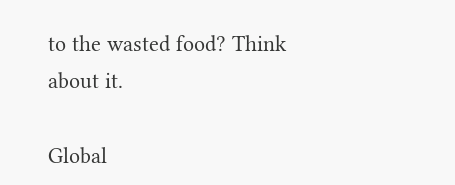to the wasted food? Think about it.

Global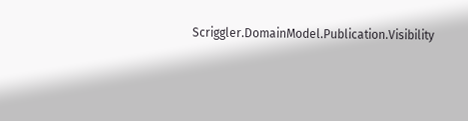Scriggler.DomainModel.Publication.Visibility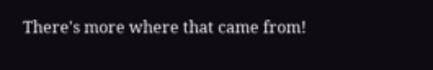There's more where that came from!